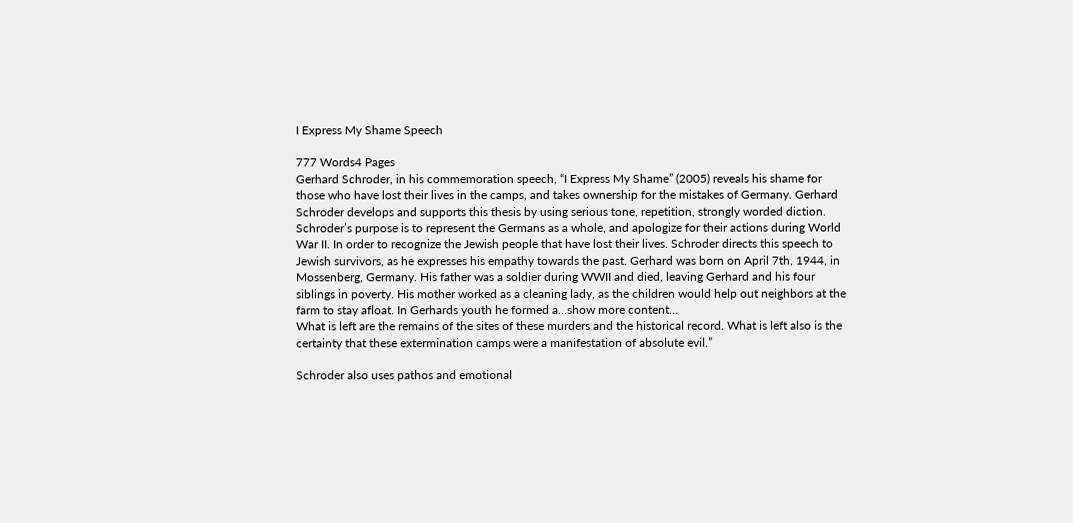I Express My Shame Speech

777 Words4 Pages
Gerhard Schroder, in his commemoration speech, “I Express My Shame” (2005) reveals his shame for those who have lost their lives in the camps, and takes ownership for the mistakes of Germany. Gerhard Schroder develops and supports this thesis by using serious tone, repetition, strongly worded diction. Schroder’s purpose is to represent the Germans as a whole, and apologize for their actions during World War II. In order to recognize the Jewish people that have lost their lives. Schroder directs this speech to Jewish survivors, as he expresses his empathy towards the past. Gerhard was born on April 7th, 1944, in Mossenberg, Germany. His father was a soldier during WWII and died, leaving Gerhard and his four siblings in poverty. His mother worked as a cleaning lady, as the children would help out neighbors at the farm to stay afloat. In Gerhards youth he formed a…show more content…
What is left are the remains of the sites of these murders and the historical record. What is left also is the certainty that these extermination camps were a manifestation of absolute evil.”

Schroder also uses pathos and emotional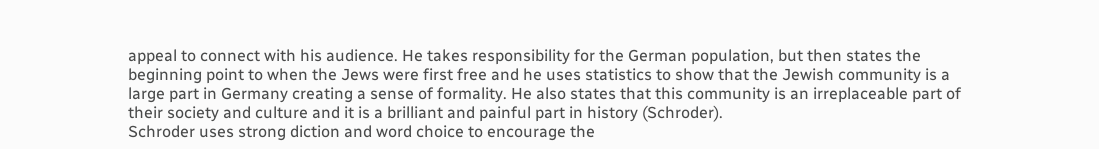appeal to connect with his audience. He takes responsibility for the German population, but then states the beginning point to when the Jews were first free and he uses statistics to show that the Jewish community is a large part in Germany creating a sense of formality. He also states that this community is an irreplaceable part of their society and culture and it is a brilliant and painful part in history (Schroder).
Schroder uses strong diction and word choice to encourage the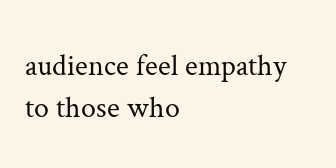audience feel empathy to those who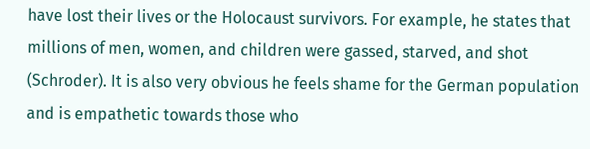have lost their lives or the Holocaust survivors. For example, he states that millions of men, women, and children were gassed, starved, and shot (Schroder). It is also very obvious he feels shame for the German population and is empathetic towards those who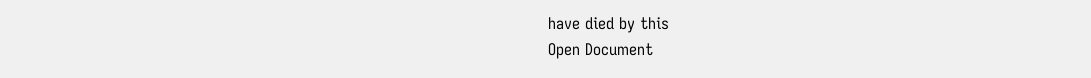have died by this
Open Document